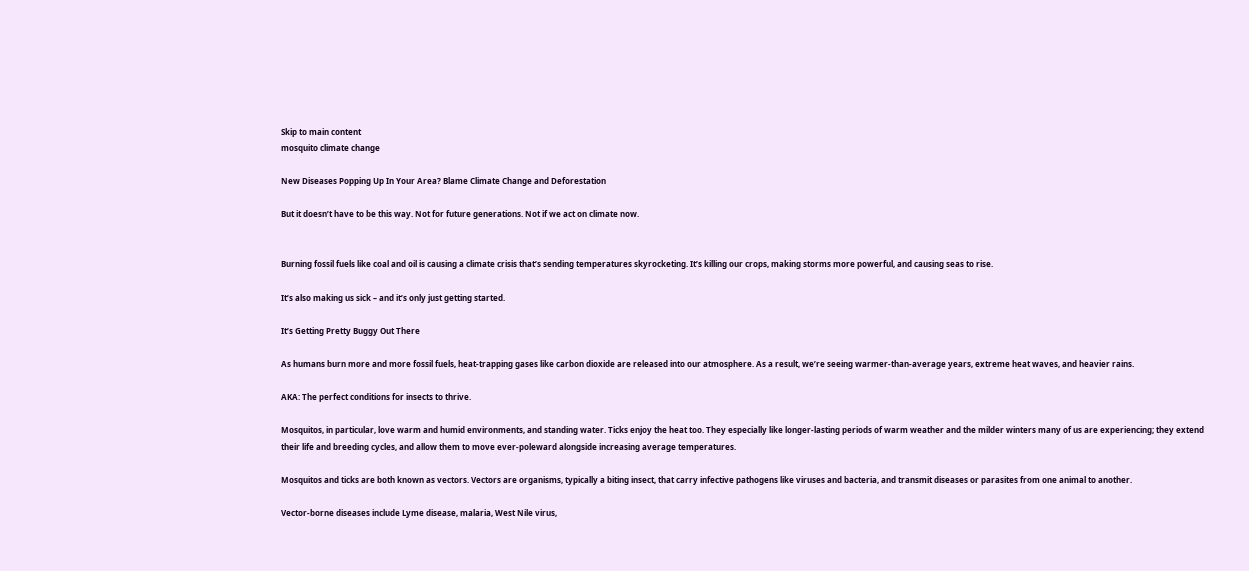Skip to main content
mosquito climate change

New Diseases Popping Up In Your Area? Blame Climate Change and Deforestation

But it doesn’t have to be this way. Not for future generations. Not if we act on climate now.


Burning fossil fuels like coal and oil is causing a climate crisis that’s sending temperatures skyrocketing. It’s killing our crops, making storms more powerful, and causing seas to rise.

It’s also making us sick – and it’s only just getting started.

It’s Getting Pretty Buggy Out There

As humans burn more and more fossil fuels, heat-trapping gases like carbon dioxide are released into our atmosphere. As a result, we’re seeing warmer-than-average years, extreme heat waves, and heavier rains.

AKA: The perfect conditions for insects to thrive.

Mosquitos, in particular, love warm and humid environments, and standing water. Ticks enjoy the heat too. They especially like longer-lasting periods of warm weather and the milder winters many of us are experiencing; they extend their life and breeding cycles, and allow them to move ever-poleward alongside increasing average temperatures.

Mosquitos and ticks are both known as vectors. Vectors are organisms, typically a biting insect, that carry infective pathogens like viruses and bacteria, and transmit diseases or parasites from one animal to another.

Vector-borne diseases include Lyme disease, malaria, West Nile virus,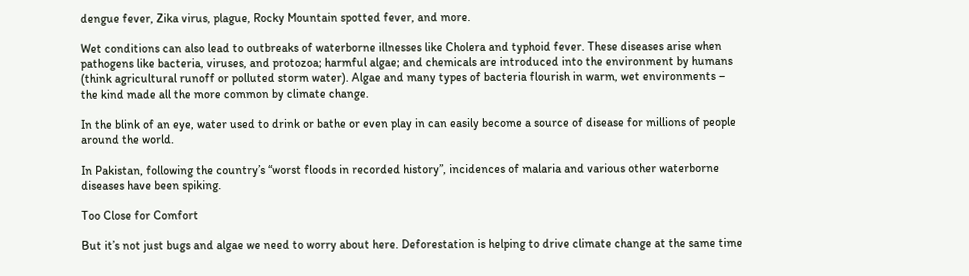dengue fever, Zika virus, plague, Rocky Mountain spotted fever, and more.

Wet conditions can also lead to outbreaks of waterborne illnesses like Cholera and typhoid fever. These diseases arise when pathogens like bacteria, viruses, and protozoa; harmful algae; and chemicals are introduced into the environment by humans (think agricultural runoff or polluted storm water). Algae and many types of bacteria flourish in warm, wet environments – the kind made all the more common by climate change.

In the blink of an eye, water used to drink or bathe or even play in can easily become a source of disease for millions of people around the world.

In Pakistan, following the country’s “worst floods in recorded history”, incidences of malaria and various other waterborne diseases have been spiking.

Too Close for Comfort

But it’s not just bugs and algae we need to worry about here. Deforestation is helping to drive climate change at the same time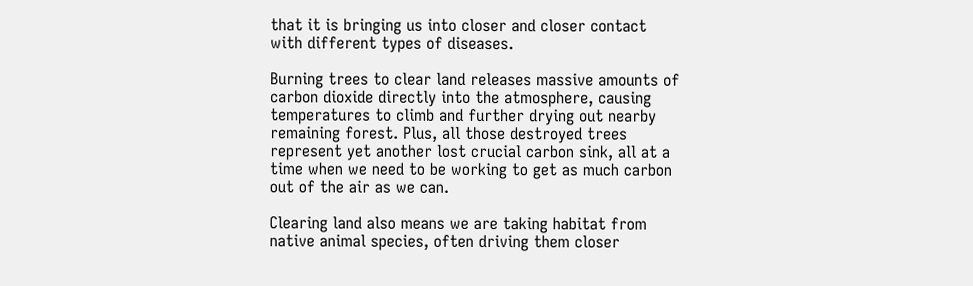that it is bringing us into closer and closer contact with different types of diseases.

Burning trees to clear land releases massive amounts of carbon dioxide directly into the atmosphere, causing temperatures to climb and further drying out nearby remaining forest. Plus, all those destroyed trees represent yet another lost crucial carbon sink, all at a time when we need to be working to get as much carbon out of the air as we can.

Clearing land also means we are taking habitat from native animal species, often driving them closer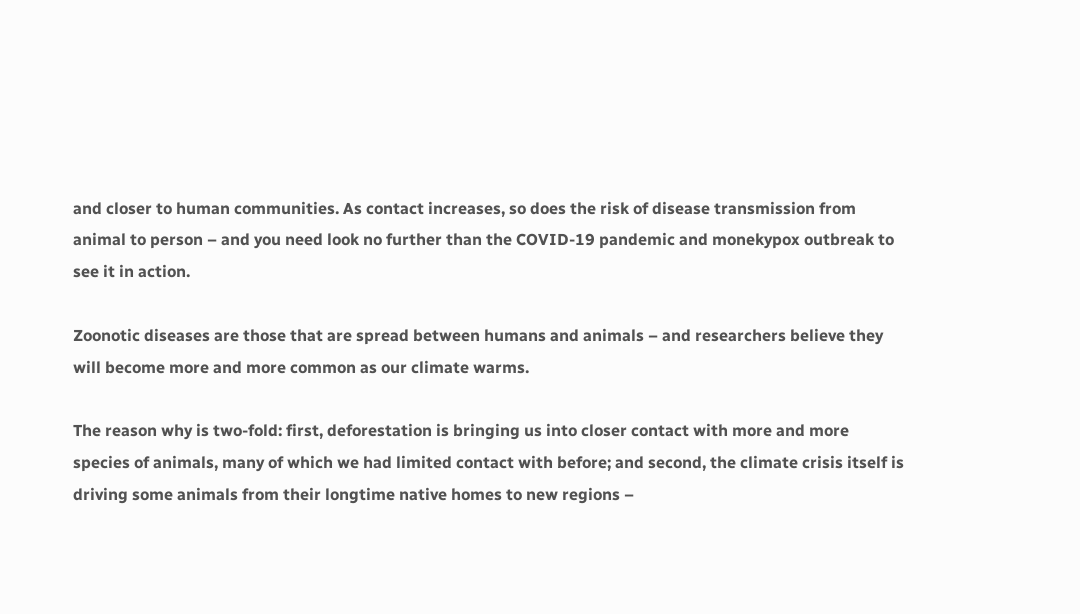and closer to human communities. As contact increases, so does the risk of disease transmission from animal to person – and you need look no further than the COVID-19 pandemic and monekypox outbreak to see it in action.

Zoonotic diseases are those that are spread between humans and animals – and researchers believe they will become more and more common as our climate warms.

The reason why is two-fold: first, deforestation is bringing us into closer contact with more and more species of animals, many of which we had limited contact with before; and second, the climate crisis itself is driving some animals from their longtime native homes to new regions –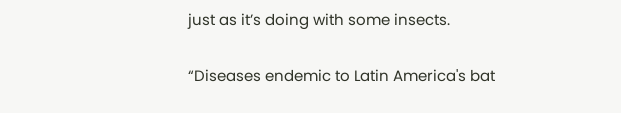just as it’s doing with some insects.

“Diseases endemic to Latin America's bat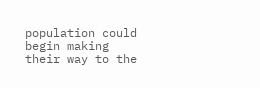population could begin making their way to the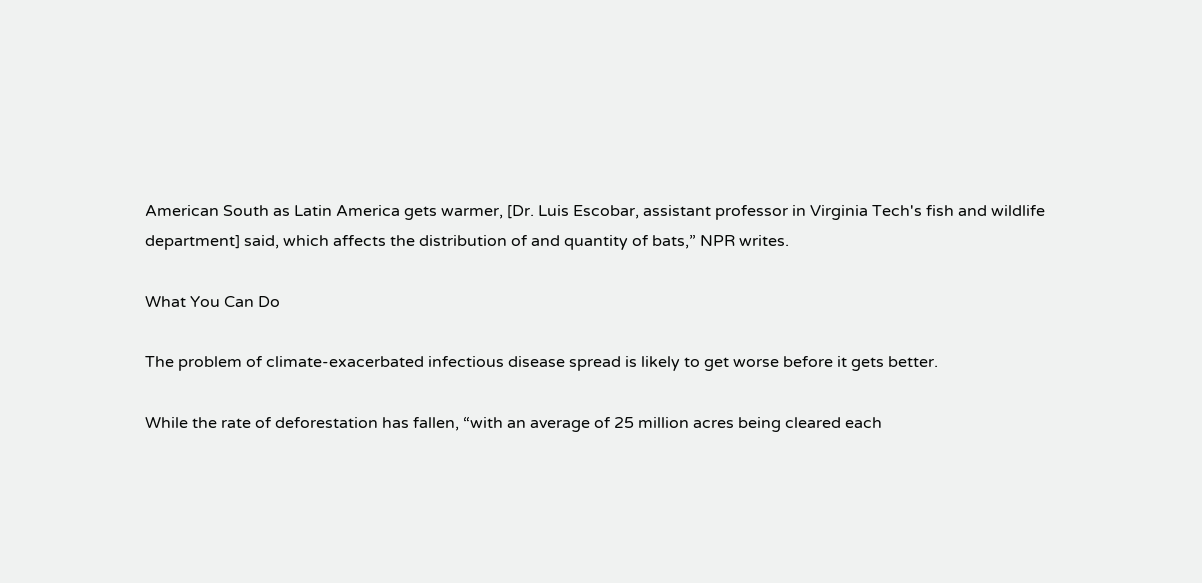American South as Latin America gets warmer, [Dr. Luis Escobar, assistant professor in Virginia Tech's fish and wildlife department] said, which affects the distribution of and quantity of bats,” NPR writes.

What You Can Do

The problem of climate-exacerbated infectious disease spread is likely to get worse before it gets better.

While the rate of deforestation has fallen, “with an average of 25 million acres being cleared each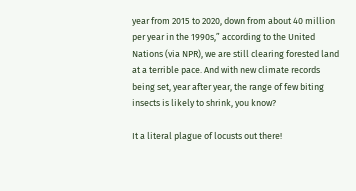year from 2015 to 2020, down from about 40 million per year in the 1990s,” according to the United Nations (via NPR), we are still clearing forested land at a terrible pace. And with new climate records being set, year after year, the range of few biting insects is likely to shrink, you know?

It a literal plague of locusts out there!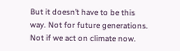But it doesn’t have to be this way. Not for future generations. Not if we act on climate now.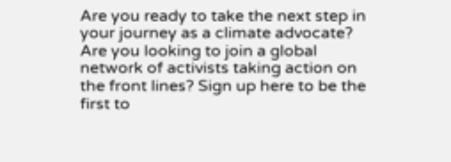Are you ready to take the next step in your journey as a climate advocate? Are you looking to join a global network of activists taking action on the front lines? Sign up here to be the first to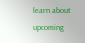learn about upcoming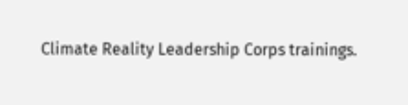Climate Reality Leadership Corps trainings.